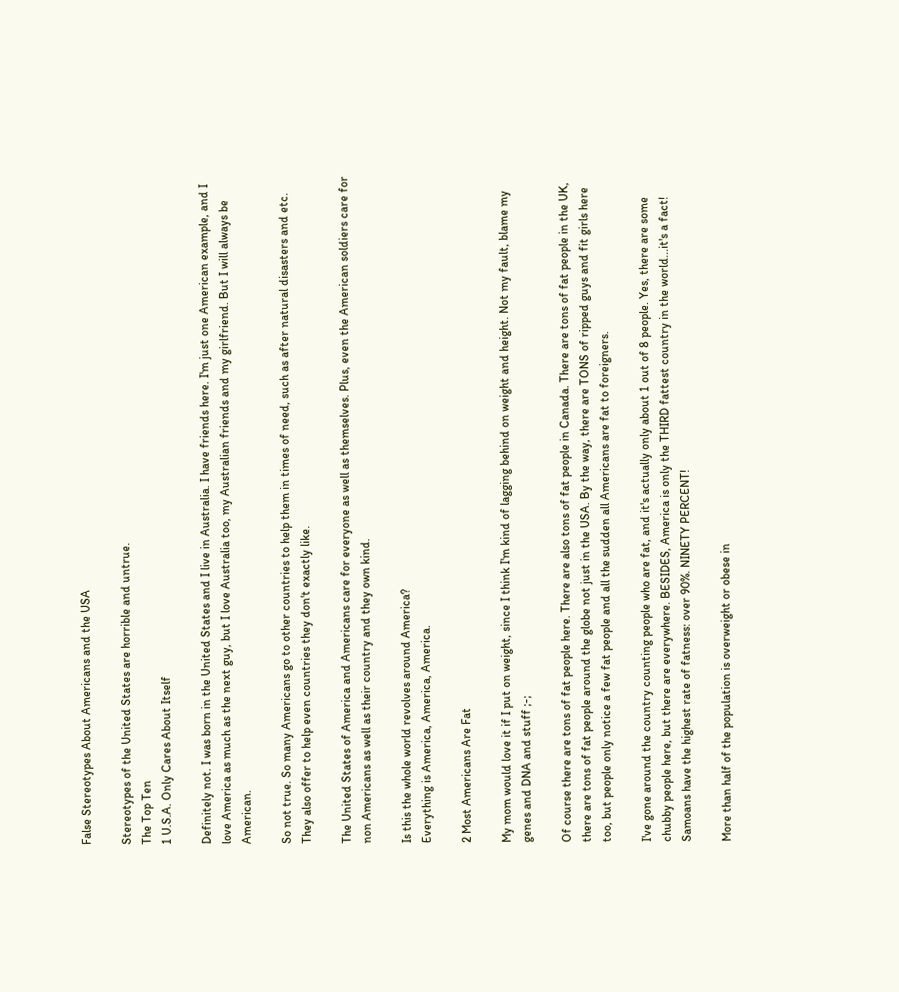False Stereotypes About Americans and the USA

Stereotypes of the United States are horrible and untrue.
The Top Ten
1 U.S.A. Only Cares About Itself

Definitely not. I was born in the United States and I live in Australia. I have friends here. I'm just one American example, and I love America as much as the next guy, but I love Australia too, my Australian friends and my girlfriend. But I will always be American.

So not true. So many Americans go to other countries to help them in times of need, such as after natural disasters and etc. They also offer to help even countries they don't exactly like.

The United States of America and Americans care for everyone as well as themselves. Plus, even the American soldiers care for non Americans as well as their country and they own kind.

Is this the whole world revolves around America?
Everything is America, America, America.

2 Most Americans Are Fat

My mom would love it if I put on weight, since I think I'm kind of lagging behind on weight and height. Not my fault, blame my genes and DNA and stuff ;-;

Of course there are tons of fat people here. There are also tons of fat people in Canada. There are tons of fat people in the UK, there are tons of fat people around the globe not just in the USA. By the way, there are TONS of ripped guys and fit girls here too, but people only notice a few fat people and all the sudden all Americans are fat to foreigners.

I've gone around the country counting people who are fat, and it's actually only about 1 out of 8 people. Yes, there are some chubby people here, but there are everywhere. BESIDES, America is only the THIRD fattest country in the world...it's a fact! Samoans have the highest rate of fatness: over 90%. NINETY PERCENT!

More than half of the population is overweight or obese in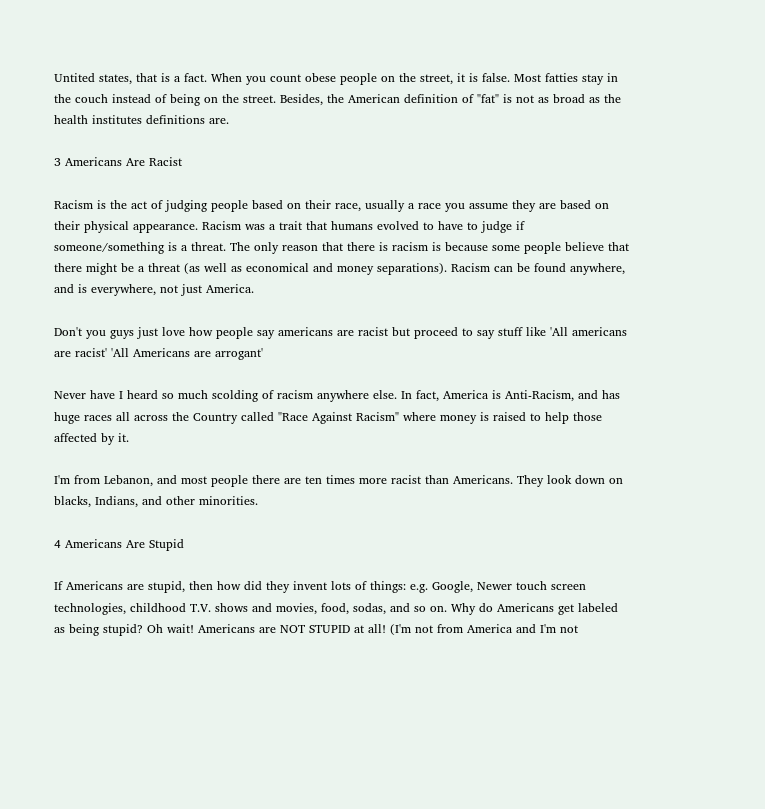Untited states, that is a fact. When you count obese people on the street, it is false. Most fatties stay in the couch instead of being on the street. Besides, the American definition of "fat" is not as broad as the health institutes definitions are.

3 Americans Are Racist

Racism is the act of judging people based on their race, usually a race you assume they are based on their physical appearance. Racism was a trait that humans evolved to have to judge if someone/something is a threat. The only reason that there is racism is because some people believe that there might be a threat (as well as economical and money separations). Racism can be found anywhere, and is everywhere, not just America.

Don't you guys just love how people say americans are racist but proceed to say stuff like 'All americans are racist' 'All Americans are arrogant'

Never have I heard so much scolding of racism anywhere else. In fact, America is Anti-Racism, and has huge races all across the Country called "Race Against Racism" where money is raised to help those affected by it.

I'm from Lebanon, and most people there are ten times more racist than Americans. They look down on blacks, Indians, and other minorities.

4 Americans Are Stupid

If Americans are stupid, then how did they invent lots of things: e.g. Google, Newer touch screen technologies, childhood T.V. shows and movies, food, sodas, and so on. Why do Americans get labeled as being stupid? Oh wait! Americans are NOT STUPID at all! (I'm not from America and I'm not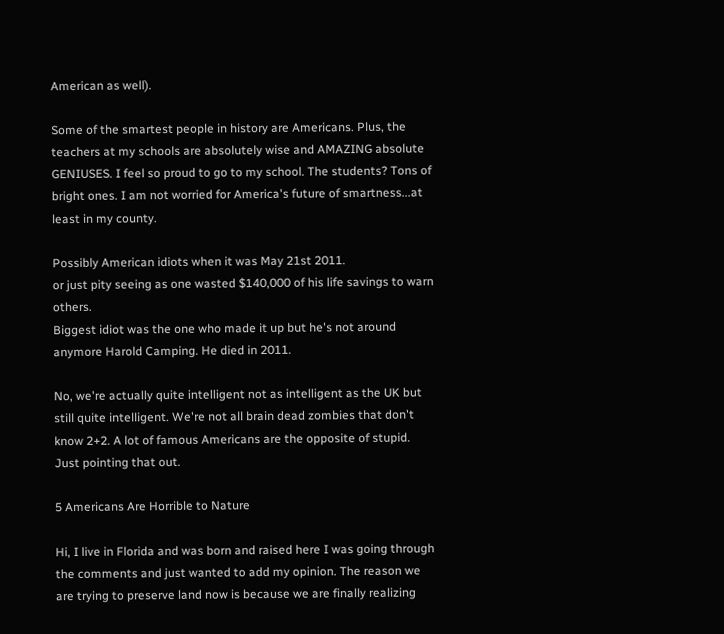American as well).

Some of the smartest people in history are Americans. Plus, the teachers at my schools are absolutely wise and AMAZING absolute GENIUSES. I feel so proud to go to my school. The students? Tons of bright ones. I am not worried for America's future of smartness...at least in my county.

Possibly American idiots when it was May 21st 2011.
or just pity seeing as one wasted $140,000 of his life savings to warn others.
Biggest idiot was the one who made it up but he's not around anymore Harold Camping. He died in 2011.

No, we're actually quite intelligent not as intelligent as the UK but still quite intelligent. We're not all brain dead zombies that don't know 2+2. A lot of famous Americans are the opposite of stupid. Just pointing that out.

5 Americans Are Horrible to Nature

Hi, I live in Florida and was born and raised here I was going through the comments and just wanted to add my opinion. The reason we are trying to preserve land now is because we are finally realizing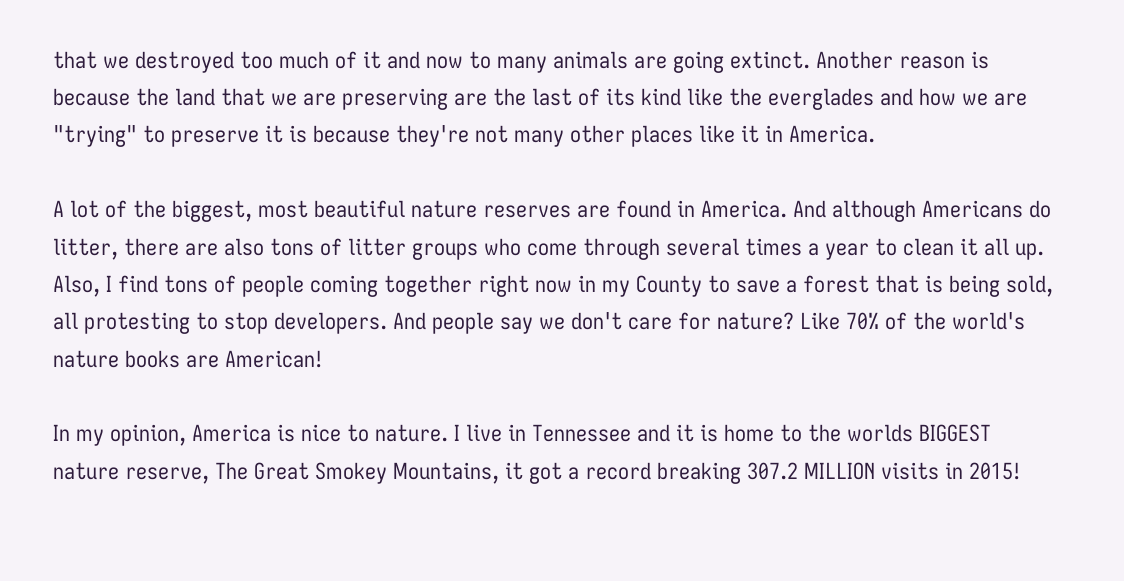that we destroyed too much of it and now to many animals are going extinct. Another reason is because the land that we are preserving are the last of its kind like the everglades and how we are "trying" to preserve it is because they're not many other places like it in America.

A lot of the biggest, most beautiful nature reserves are found in America. And although Americans do litter, there are also tons of litter groups who come through several times a year to clean it all up. Also, I find tons of people coming together right now in my County to save a forest that is being sold, all protesting to stop developers. And people say we don't care for nature? Like 70% of the world's nature books are American!

In my opinion, America is nice to nature. I live in Tennessee and it is home to the worlds BIGGEST nature reserve, The Great Smokey Mountains, it got a record breaking 307.2 MILLION visits in 2015!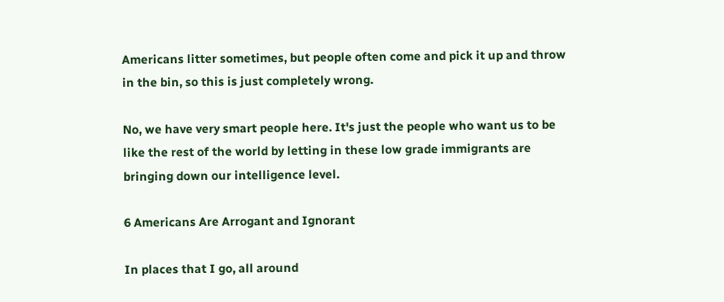Americans litter sometimes, but people often come and pick it up and throw in the bin, so this is just completely wrong.

No, we have very smart people here. It's just the people who want us to be like the rest of the world by letting in these low grade immigrants are bringing down our intelligence level.

6 Americans Are Arrogant and Ignorant

In places that I go, all around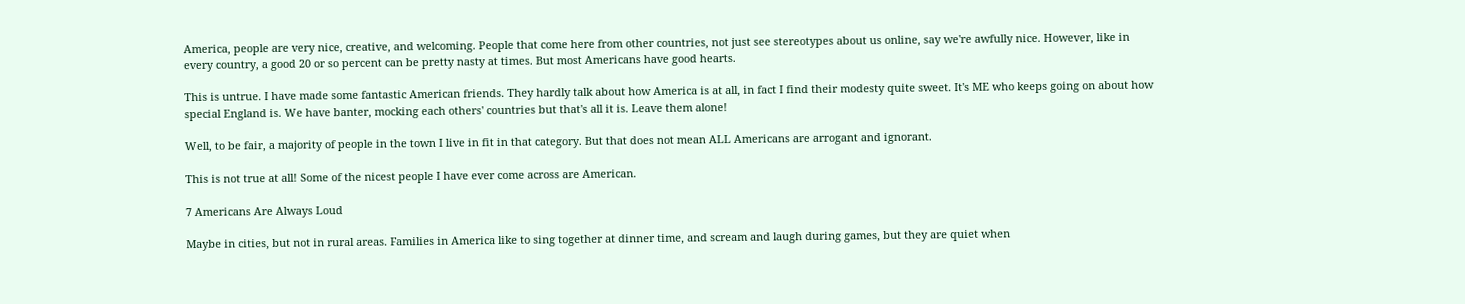America, people are very nice, creative, and welcoming. People that come here from other countries, not just see stereotypes about us online, say we're awfully nice. However, like in every country, a good 20 or so percent can be pretty nasty at times. But most Americans have good hearts.

This is untrue. I have made some fantastic American friends. They hardly talk about how America is at all, in fact I find their modesty quite sweet. It's ME who keeps going on about how special England is. We have banter, mocking each others' countries but that's all it is. Leave them alone!

Well, to be fair, a majority of people in the town I live in fit in that category. But that does not mean ALL Americans are arrogant and ignorant.

This is not true at all! Some of the nicest people I have ever come across are American.

7 Americans Are Always Loud

Maybe in cities, but not in rural areas. Families in America like to sing together at dinner time, and scream and laugh during games, but they are quiet when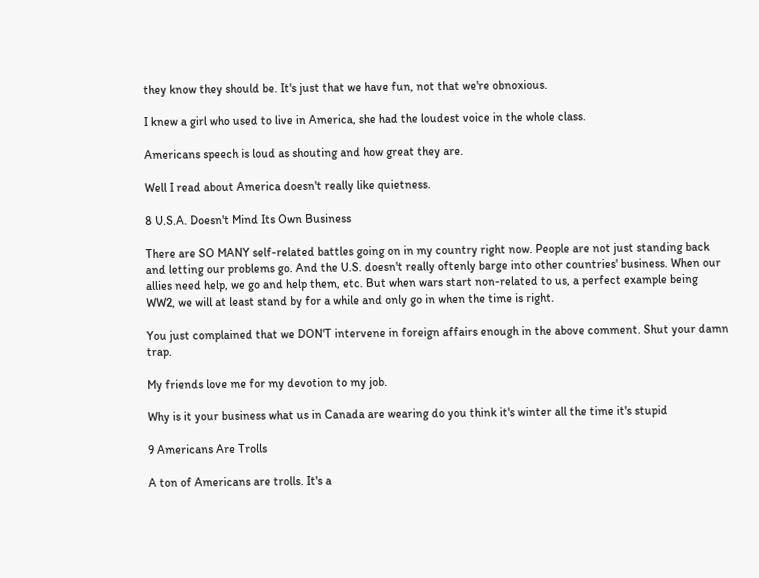they know they should be. It's just that we have fun, not that we're obnoxious.

I knew a girl who used to live in America, she had the loudest voice in the whole class.

Americans speech is loud as shouting and how great they are.

Well I read about America doesn't really like quietness.

8 U.S.A. Doesn't Mind Its Own Business

There are SO MANY self-related battles going on in my country right now. People are not just standing back and letting our problems go. And the U.S. doesn't really oftenly barge into other countries' business. When our allies need help, we go and help them, etc. But when wars start non-related to us, a perfect example being WW2, we will at least stand by for a while and only go in when the time is right.

You just complained that we DON'T intervene in foreign affairs enough in the above comment. Shut your damn trap.

My friends love me for my devotion to my job.

Why is it your business what us in Canada are wearing do you think it's winter all the time it's stupid

9 Americans Are Trolls

A ton of Americans are trolls. It's a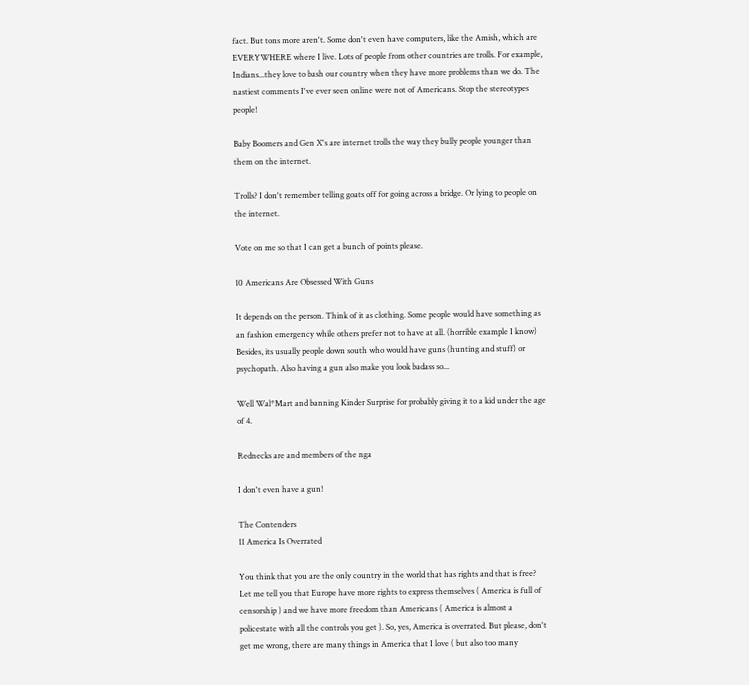fact. But tons more aren't. Some don't even have computers, like the Amish, which are EVERYWHERE where I live. Lots of people from other countries are trolls. For example, Indians...they love to bash our country when they have more problems than we do. The nastiest comments I've ever seen online were not of Americans. Stop the stereotypes people!

Baby Boomers and Gen X's are internet trolls the way they bully people younger than them on the internet.

Trolls? I don't remember telling goats off for going across a bridge. Or lying to people on the internet.

Vote on me so that I can get a bunch of points please.

10 Americans Are Obsessed With Guns

It depends on the person. Think of it as clothing. Some people would have something as an fashion emergency while others prefer not to have at all. (horrible example I know) Besides, its usually people down south who would have guns (hunting and stuff) or psychopath. Also having a gun also make you look badass so...

Well Wal*Mart and banning Kinder Surprise for probably giving it to a kid under the age of 4.

Rednecks are and members of the nga

I don't even have a gun!

The Contenders
11 America Is Overrated

You think that you are the only country in the world that has rights and that is free? Let me tell you that Europe have more rights to express themselves ( America is full of censorship ) and we have more freedom than Americans ( America is almost a policestate with all the controls you get ). So, yes, America is overrated. But please, don't get me wrong, there are many things in America that I love ( but also too many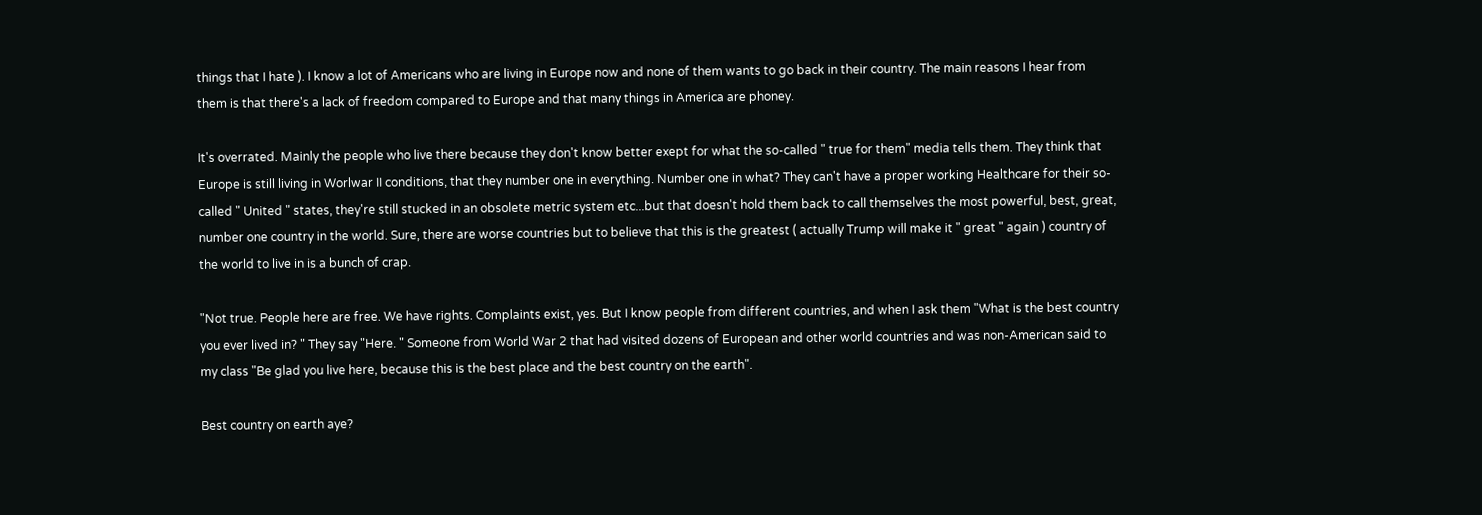things that I hate ). I know a lot of Americans who are living in Europe now and none of them wants to go back in their country. The main reasons I hear from them is that there's a lack of freedom compared to Europe and that many things in America are phoney.

It's overrated. Mainly the people who live there because they don't know better exept for what the so-called " true for them" media tells them. They think that Europe is still living in Worlwar II conditions, that they number one in everything. Number one in what? They can't have a proper working Healthcare for their so-called " United " states, they're still stucked in an obsolete metric system etc...but that doesn't hold them back to call themselves the most powerful, best, great, number one country in the world. Sure, there are worse countries but to believe that this is the greatest ( actually Trump will make it " great " again ) country of the world to live in is a bunch of crap.

"Not true. People here are free. We have rights. Complaints exist, yes. But I know people from different countries, and when I ask them "What is the best country you ever lived in? " They say "Here. " Someone from World War 2 that had visited dozens of European and other world countries and was non-American said to my class "Be glad you live here, because this is the best place and the best country on the earth".

Best country on earth aye?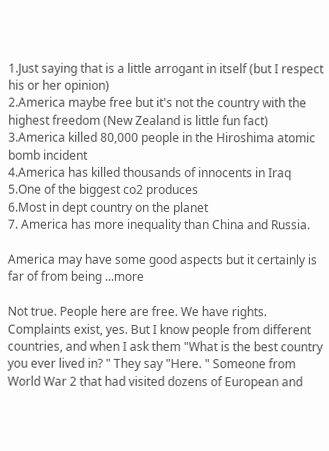1.Just saying that is a little arrogant in itself (but I respect his or her opinion)
2.America maybe free but it's not the country with the highest freedom (New Zealand is little fun fact)
3.America killed 80,000 people in the Hiroshima atomic bomb incident
4.America has killed thousands of innocents in Iraq
5.One of the biggest co2 produces
6.Most in dept country on the planet
7. America has more inequality than China and Russia.

America may have some good aspects but it certainly is far of from being ...more

Not true. People here are free. We have rights. Complaints exist, yes. But I know people from different countries, and when I ask them "What is the best country you ever lived in? " They say "Here. " Someone from World War 2 that had visited dozens of European and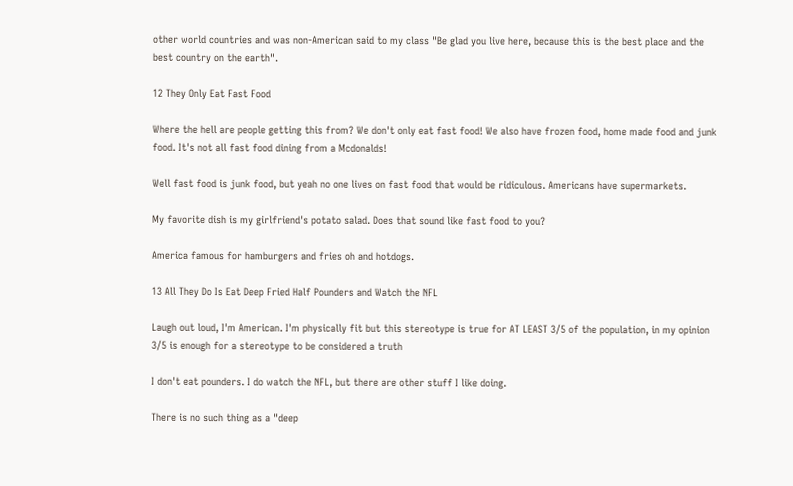other world countries and was non-American said to my class "Be glad you live here, because this is the best place and the best country on the earth".

12 They Only Eat Fast Food

Where the hell are people getting this from? We don't only eat fast food! We also have frozen food, home made food and junk food. It's not all fast food dining from a Mcdonalds!

Well fast food is junk food, but yeah no one lives on fast food that would be ridiculous. Americans have supermarkets.

My favorite dish is my girlfriend's potato salad. Does that sound like fast food to you?

America famous for hamburgers and fries oh and hotdogs.

13 All They Do Is Eat Deep Fried Half Pounders and Watch the NFL

Laugh out loud, I'm American. I'm physically fit but this stereotype is true for AT LEAST 3/5 of the population, in my opinion 3/5 is enough for a stereotype to be considered a truth

I don't eat pounders. I do watch the NFL, but there are other stuff I like doing.

There is no such thing as a "deep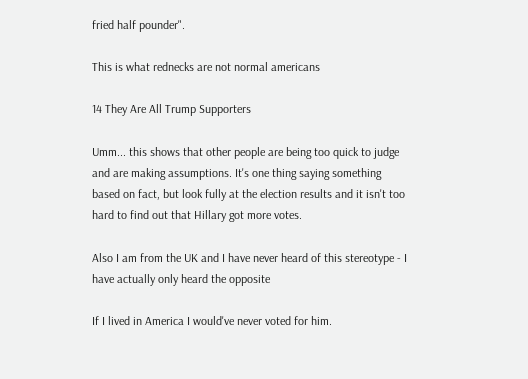fried half pounder".

This is what rednecks are not normal americans

14 They Are All Trump Supporters

Umm... this shows that other people are being too quick to judge and are making assumptions. It's one thing saying something based on fact, but look fully at the election results and it isn't too hard to find out that Hillary got more votes.

Also I am from the UK and I have never heard of this stereotype - I have actually only heard the opposite

If I lived in America I would've never voted for him.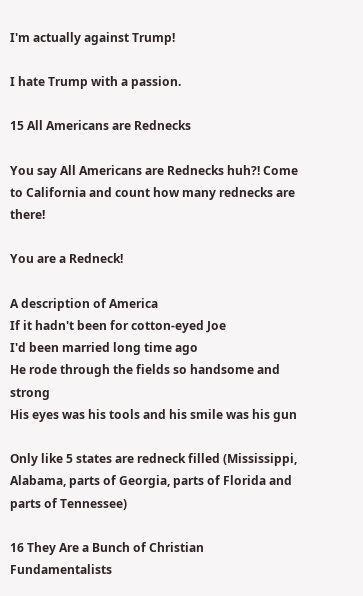I'm actually against Trump!

I hate Trump with a passion.

15 All Americans are Rednecks

You say All Americans are Rednecks huh?! Come to California and count how many rednecks are there!

You are a Redneck!

A description of America
If it hadn't been for cotton-eyed Joe
I'd been married long time ago
He rode through the fields so handsome and strong
His eyes was his tools and his smile was his gun

Only like 5 states are redneck filled (Mississippi, Alabama, parts of Georgia, parts of Florida and parts of Tennessee)

16 They Are a Bunch of Christian Fundamentalists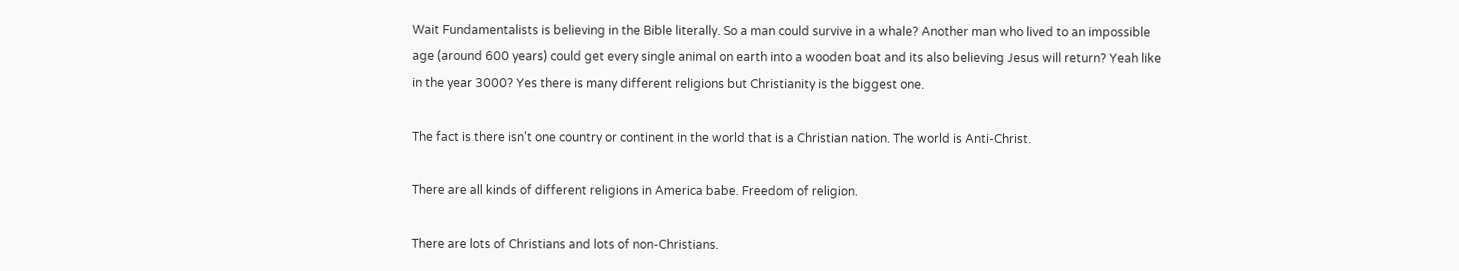Wait Fundamentalists is believing in the Bible literally. So a man could survive in a whale? Another man who lived to an impossible age (around 600 years) could get every single animal on earth into a wooden boat and its also believing Jesus will return? Yeah like in the year 3000? Yes there is many different religions but Christianity is the biggest one.

The fact is there isn't one country or continent in the world that is a Christian nation. The world is Anti-Christ.

There are all kinds of different religions in America babe. Freedom of religion.

There are lots of Christians and lots of non-Christians.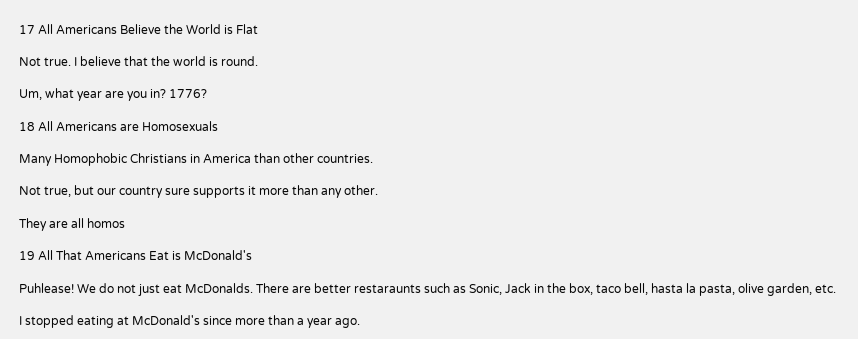17 All Americans Believe the World is Flat

Not true. I believe that the world is round.

Um, what year are you in? 1776?

18 All Americans are Homosexuals

Many Homophobic Christians in America than other countries.

Not true, but our country sure supports it more than any other.

They are all homos

19 All That Americans Eat is McDonald's

Puhlease! We do not just eat McDonalds. There are better restaraunts such as Sonic, Jack in the box, taco bell, hasta la pasta, olive garden, etc.

I stopped eating at McDonald's since more than a year ago.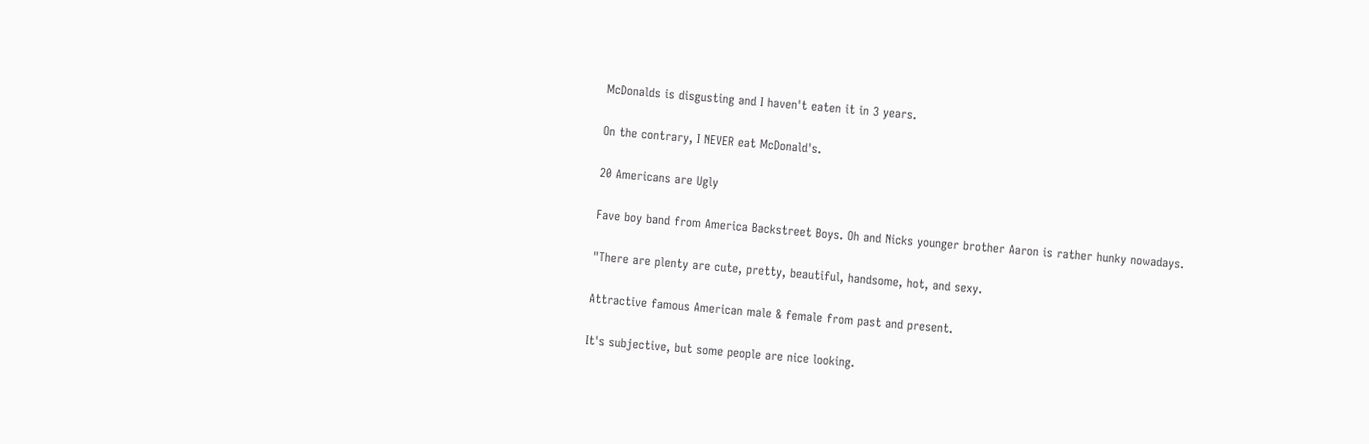McDonalds is disgusting and I haven't eaten it in 3 years.

On the contrary, I NEVER eat McDonald's.

20 Americans are Ugly

Fave boy band from America Backstreet Boys. Oh and Nicks younger brother Aaron is rather hunky nowadays.

"There are plenty are cute, pretty, beautiful, handsome, hot, and sexy.

Attractive famous American male & female from past and present.

It's subjective, but some people are nice looking.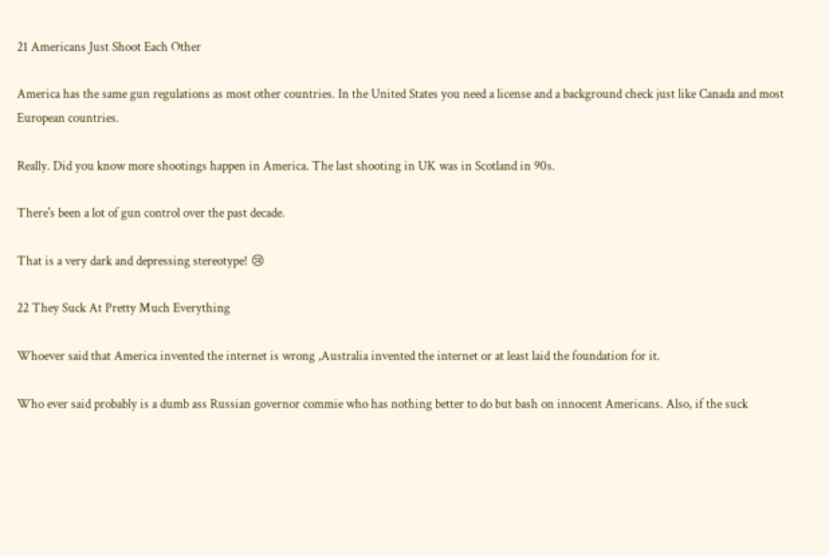21 Americans Just Shoot Each Other

America has the same gun regulations as most other countries. In the United States you need a license and a background check just like Canada and most European countries.

Really. Did you know more shootings happen in America. The last shooting in UK was in Scotland in 90s.

There's been a lot of gun control over the past decade.

That is a very dark and depressing stereotype! 😢

22 They Suck At Pretty Much Everything

Whoever said that America invented the internet is wrong ,Australia invented the internet or at least laid the foundation for it.

Who ever said probably is a dumb ass Russian governor commie who has nothing better to do but bash on innocent Americans. Also, if the suck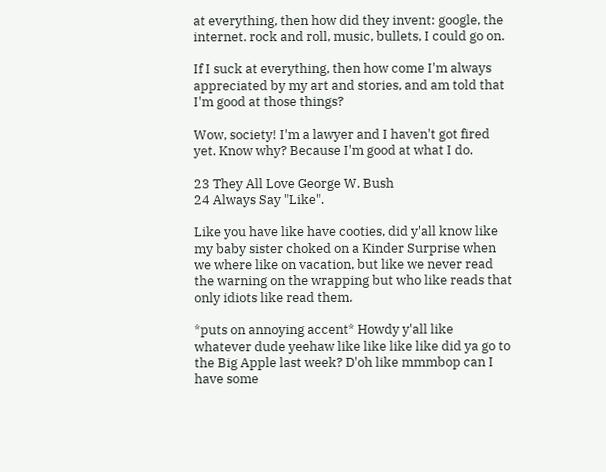at everything, then how did they invent: google, the internet. rock and roll, music, bullets, I could go on.

If I suck at everything, then how come I'm always appreciated by my art and stories, and am told that I'm good at those things?

Wow, society! I'm a lawyer and I haven't got fired yet. Know why? Because I'm good at what I do.

23 They All Love George W. Bush
24 Always Say "Like".

Like you have like have cooties, did y'all know like my baby sister choked on a Kinder Surprise when we where like on vacation, but like we never read the warning on the wrapping but who like reads that only idiots like read them.

*puts on annoying accent* Howdy y'all like whatever dude yeehaw like like like like did ya go to the Big Apple last week? D'oh like mmmbop can I have some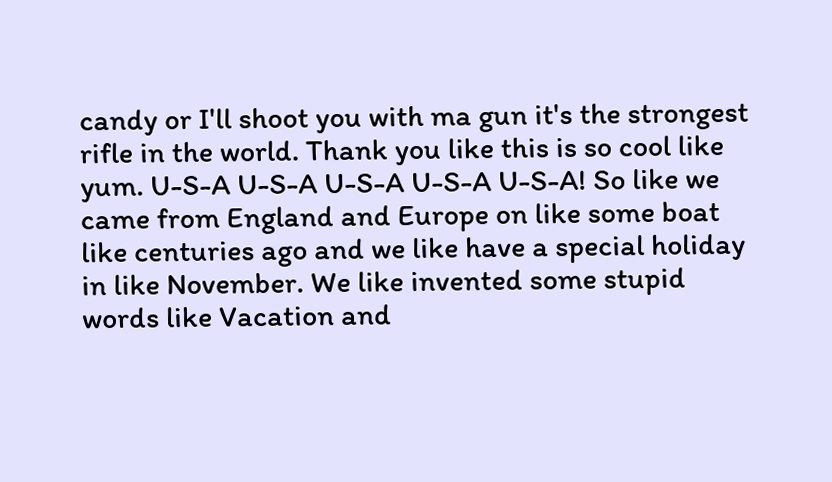candy or I'll shoot you with ma gun it's the strongest rifle in the world. Thank you like this is so cool like yum. U-S-A U-S-A U-S-A U-S-A U-S-A! So like we came from England and Europe on like some boat like centuries ago and we like have a special holiday in like November. We like invented some stupid words like Vacation and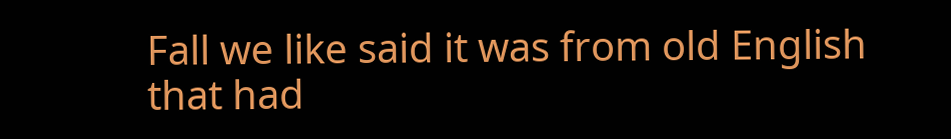Fall we like said it was from old English that had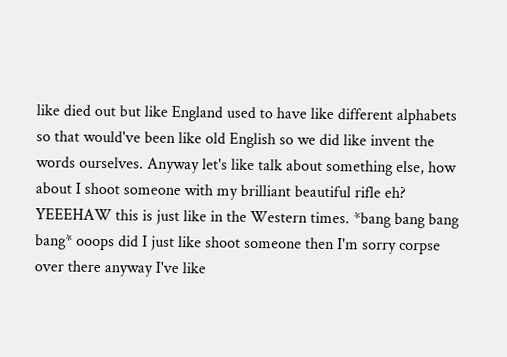like died out but like England used to have like different alphabets so that would've been like old English so we did like invent the words ourselves. Anyway let's like talk about something else, how about I shoot someone with my brilliant beautiful rifle eh? YEEEHAW this is just like in the Western times. *bang bang bang bang* ooops did I just like shoot someone then I'm sorry corpse over there anyway I've like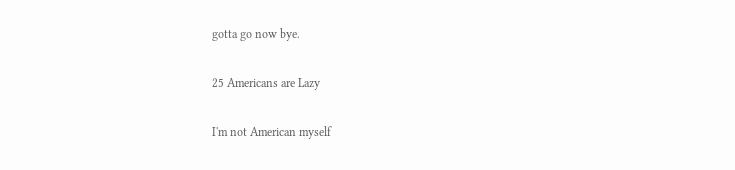gotta go now bye.

25 Americans are Lazy

I'm not American myself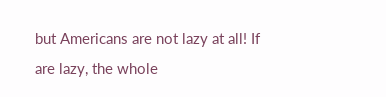but Americans are not lazy at all! If are lazy, the whole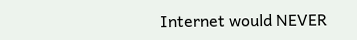Internet would NEVER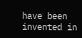have been invented in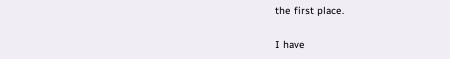the first place.

I have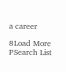a career

8Load More
PSearch List